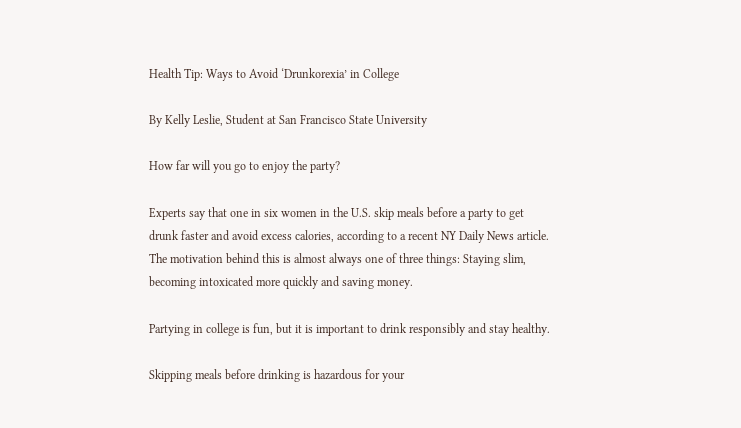Health Tip: Ways to Avoid ‘Drunkorexia’ in College

By Kelly Leslie, Student at San Francisco State University

How far will you go to enjoy the party?

Experts say that one in six women in the U.S. skip meals before a party to get drunk faster and avoid excess calories, according to a recent NY Daily News article. The motivation behind this is almost always one of three things: Staying slim, becoming intoxicated more quickly and saving money.

Partying in college is fun, but it is important to drink responsibly and stay healthy.

Skipping meals before drinking is hazardous for your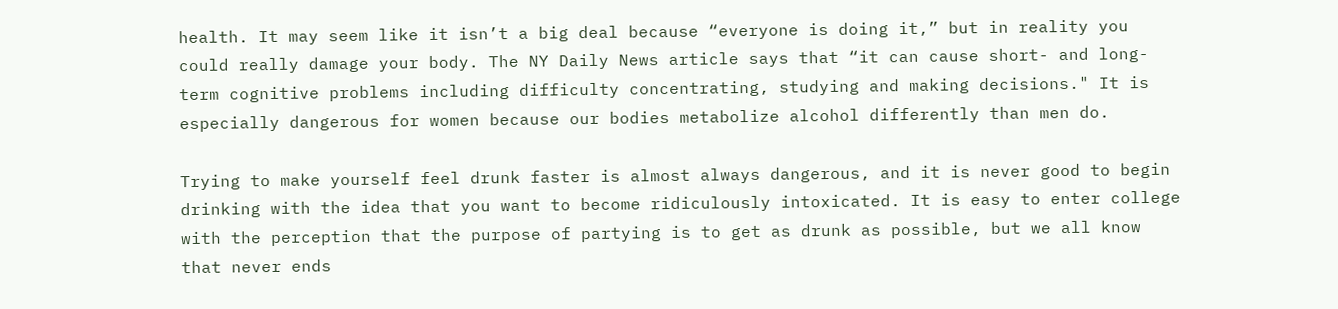health. It may seem like it isn’t a big deal because “everyone is doing it,” but in reality you could really damage your body. The NY Daily News article says that “it can cause short- and long-term cognitive problems including difficulty concentrating, studying and making decisions." It is especially dangerous for women because our bodies metabolize alcohol differently than men do.

Trying to make yourself feel drunk faster is almost always dangerous, and it is never good to begin drinking with the idea that you want to become ridiculously intoxicated. It is easy to enter college with the perception that the purpose of partying is to get as drunk as possible, but we all know that never ends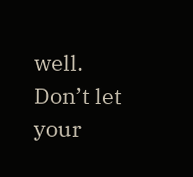well. Don’t let your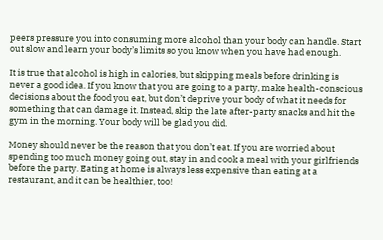peers pressure you into consuming more alcohol than your body can handle. Start out slow and learn your body’s limits so you know when you have had enough.

It is true that alcohol is high in calories, but skipping meals before drinking is never a good idea. If you know that you are going to a party, make health-conscious decisions about the food you eat, but don’t deprive your body of what it needs for something that can damage it. Instead, skip the late after-party snacks and hit the gym in the morning. Your body will be glad you did.

Money should never be the reason that you don’t eat. If you are worried about spending too much money going out, stay in and cook a meal with your girlfriends before the party. Eating at home is always less expensive than eating at a restaurant, and it can be healthier, too!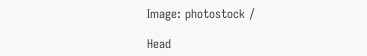Image: photostock /

Head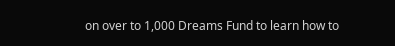on over to 1,000 Dreams Fund to learn how to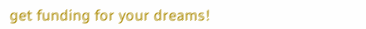get funding for your dreams!